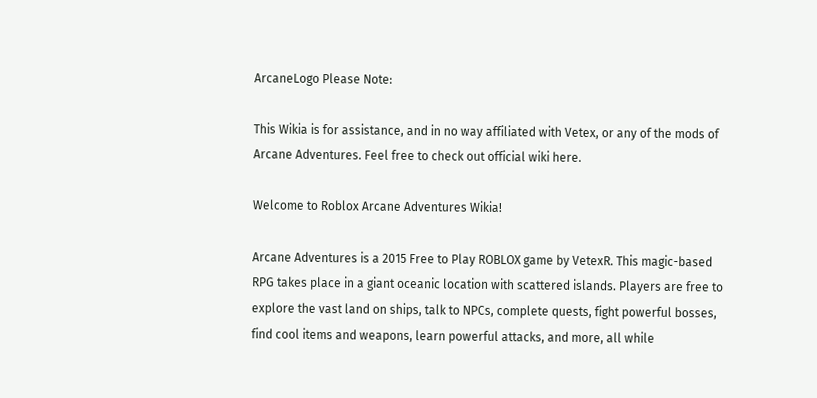ArcaneLogo Please Note:

This Wikia is for assistance, and in no way affiliated with Vetex, or any of the mods of Arcane Adventures. Feel free to check out official wiki here.

Welcome to Roblox Arcane Adventures Wikia!

Arcane Adventures is a 2015 Free to Play ROBLOX game by VetexR. This magic-based RPG takes place in a giant oceanic location with scattered islands. Players are free to explore the vast land on ships, talk to NPCs, complete quests, fight powerful bosses, find cool items and weapons, learn powerful attacks, and more, all while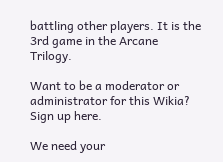battling other players. It is the 3rd game in the Arcane Trilogy.

Want to be a moderator or administrator for this Wikia? Sign up here.

We need your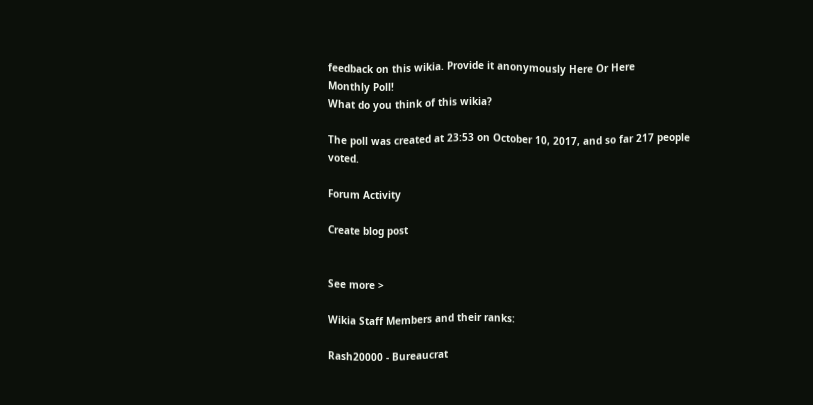feedback on this wikia. Provide it anonymously Here Or Here
Monthly Poll!
What do you think of this wikia?

The poll was created at 23:53 on October 10, 2017, and so far 217 people voted.

Forum Activity

Create blog post


See more >

Wikia Staff Members and their ranks:

Rash20000 - Bureaucrat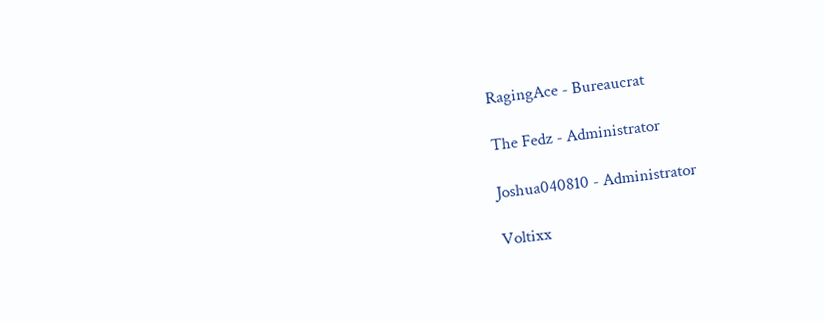RagingAce - Bureaucrat

The Fedz - Administrator

Joshua040810 - Administrator

Voltixx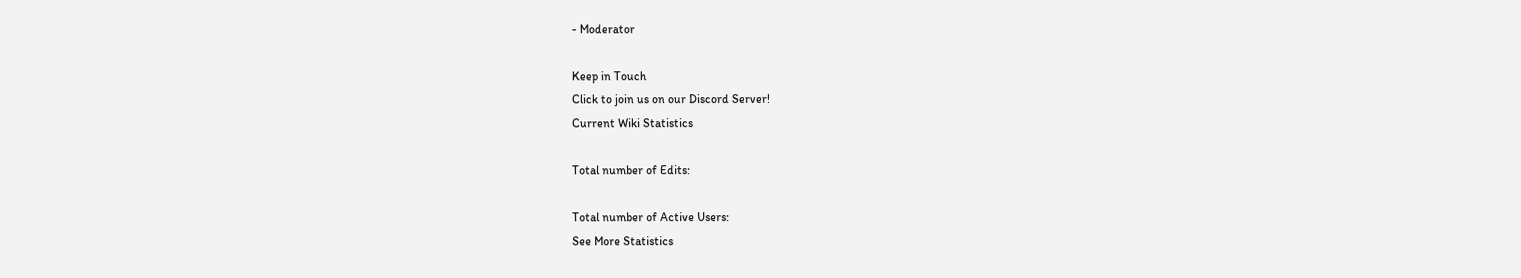- Moderator

Keep in Touch
Click to join us on our Discord Server!
Current Wiki Statistics

Total number of Edits:

Total number of Active Users:
See More Statistics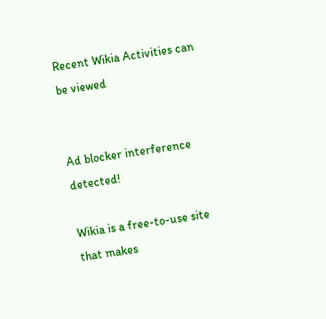Recent Wikia Activities can be viewed


Ad blocker interference detected!

Wikia is a free-to-use site that makes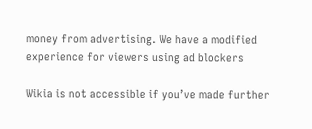money from advertising. We have a modified experience for viewers using ad blockers

Wikia is not accessible if you’ve made further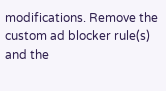modifications. Remove the custom ad blocker rule(s) and the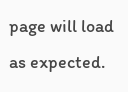page will load as expected.